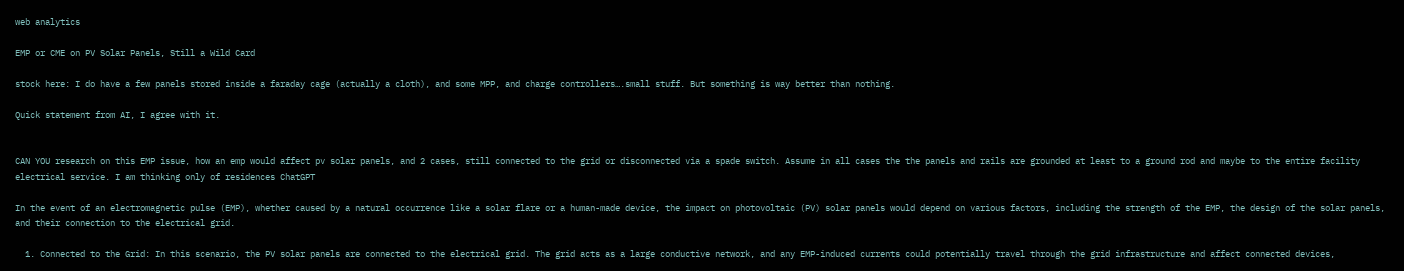web analytics

EMP or CME on PV Solar Panels, Still a Wild Card

stock here: I do have a few panels stored inside a faraday cage (actually a cloth), and some MPP, and charge controllers….small stuff. But something is way better than nothing.

Quick statement from AI, I agree with it.


CAN YOU research on this EMP issue, how an emp would affect pv solar panels, and 2 cases, still connected to the grid or disconnected via a spade switch. Assume in all cases the the panels and rails are grounded at least to a ground rod and maybe to the entire facility electrical service. I am thinking only of residences ChatGPT

In the event of an electromagnetic pulse (EMP), whether caused by a natural occurrence like a solar flare or a human-made device, the impact on photovoltaic (PV) solar panels would depend on various factors, including the strength of the EMP, the design of the solar panels, and their connection to the electrical grid.

  1. Connected to the Grid: In this scenario, the PV solar panels are connected to the electrical grid. The grid acts as a large conductive network, and any EMP-induced currents could potentially travel through the grid infrastructure and affect connected devices,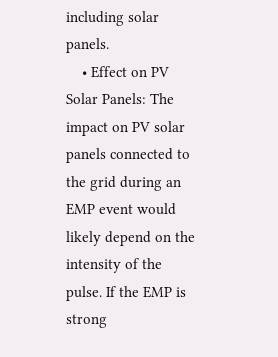including solar panels.
    • Effect on PV Solar Panels: The impact on PV solar panels connected to the grid during an EMP event would likely depend on the intensity of the pulse. If the EMP is strong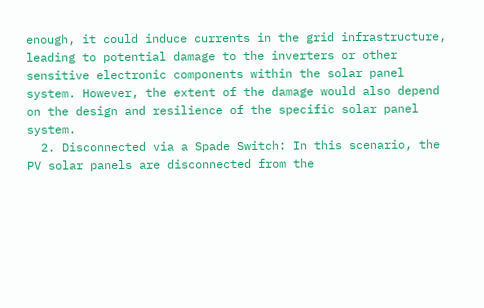enough, it could induce currents in the grid infrastructure, leading to potential damage to the inverters or other sensitive electronic components within the solar panel system. However, the extent of the damage would also depend on the design and resilience of the specific solar panel system.
  2. Disconnected via a Spade Switch: In this scenario, the PV solar panels are disconnected from the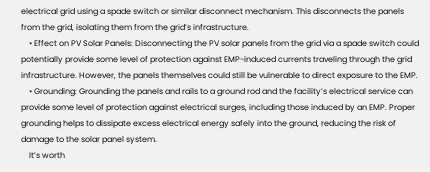electrical grid using a spade switch or similar disconnect mechanism. This disconnects the panels from the grid, isolating them from the grid’s infrastructure.
    • Effect on PV Solar Panels: Disconnecting the PV solar panels from the grid via a spade switch could potentially provide some level of protection against EMP-induced currents traveling through the grid infrastructure. However, the panels themselves could still be vulnerable to direct exposure to the EMP.
    • Grounding: Grounding the panels and rails to a ground rod and the facility’s electrical service can provide some level of protection against electrical surges, including those induced by an EMP. Proper grounding helps to dissipate excess electrical energy safely into the ground, reducing the risk of damage to the solar panel system.
    It’s worth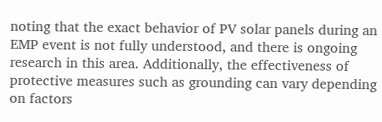noting that the exact behavior of PV solar panels during an EMP event is not fully understood, and there is ongoing research in this area. Additionally, the effectiveness of protective measures such as grounding can vary depending on factors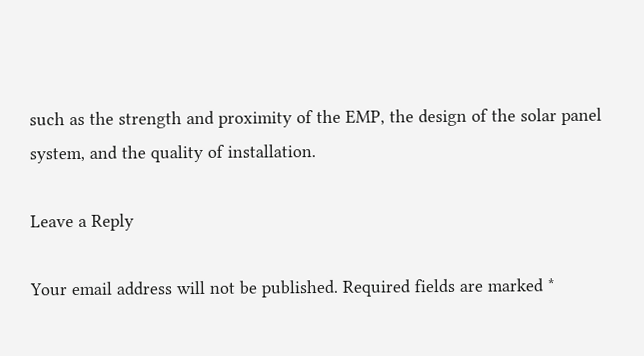such as the strength and proximity of the EMP, the design of the solar panel system, and the quality of installation.

Leave a Reply

Your email address will not be published. Required fields are marked *